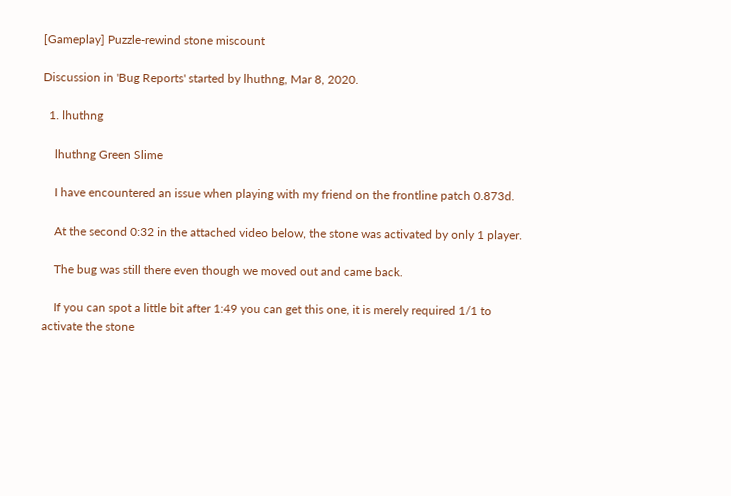[Gameplay] Puzzle-rewind stone miscount

Discussion in 'Bug Reports' started by lhuthng, Mar 8, 2020.

  1. lhuthng

    lhuthng Green Slime

    I have encountered an issue when playing with my friend on the frontline patch 0.873d.

    At the second 0:32 in the attached video below, the stone was activated by only 1 player.

    The bug was still there even though we moved out and came back.

    If you can spot a little bit after 1:49 you can get this one, it is merely required 1/1 to activate the stone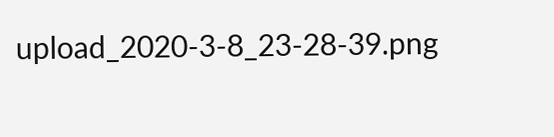upload_2020-3-8_23-28-39.png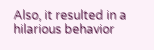Also, it resulted in a hilarious behavior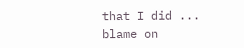that I did ... blame on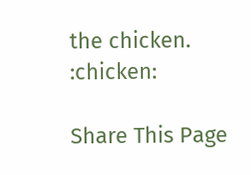the chicken. :chicken:

Share This Page